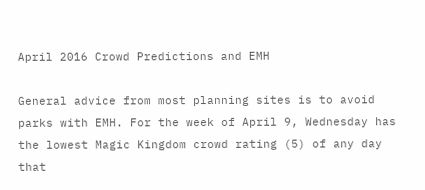April 2016 Crowd Predictions and EMH

General advice from most planning sites is to avoid parks with EMH. For the week of April 9, Wednesday has the lowest Magic Kingdom crowd rating (5) of any day that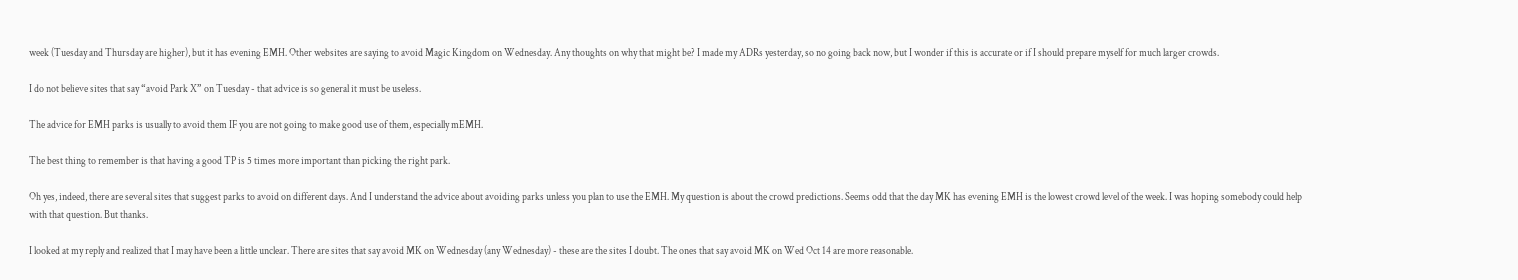week (Tuesday and Thursday are higher), but it has evening EMH. Other websites are saying to avoid Magic Kingdom on Wednesday. Any thoughts on why that might be? I made my ADRs yesterday, so no going back now, but I wonder if this is accurate or if I should prepare myself for much larger crowds.

I do not believe sites that say “avoid Park X” on Tuesday - that advice is so general it must be useless.

The advice for EMH parks is usually to avoid them IF you are not going to make good use of them, especially mEMH.

The best thing to remember is that having a good TP is 5 times more important than picking the right park.

Oh yes, indeed, there are several sites that suggest parks to avoid on different days. And I understand the advice about avoiding parks unless you plan to use the EMH. My question is about the crowd predictions. Seems odd that the day MK has evening EMH is the lowest crowd level of the week. I was hoping somebody could help with that question. But thanks.

I looked at my reply and realized that I may have been a little unclear. There are sites that say avoid MK on Wednesday (any Wednesday) - these are the sites I doubt. The ones that say avoid MK on Wed Oct 14 are more reasonable.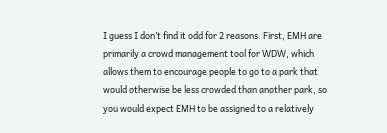I guess I don’t find it odd for 2 reasons. First, EMH are primarily a crowd management tool for WDW, which allows them to encourage people to go to a park that would otherwise be less crowded than another park, so you would expect EMH to be assigned to a relatively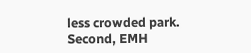less crowded park. Second, EMH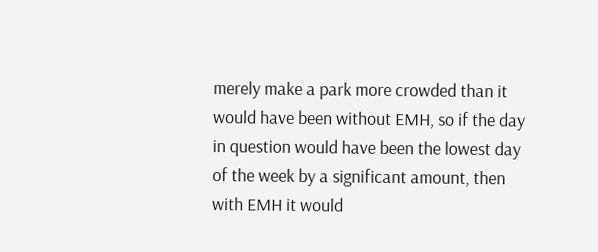merely make a park more crowded than it would have been without EMH, so if the day in question would have been the lowest day of the week by a significant amount, then with EMH it would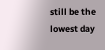still be the lowest day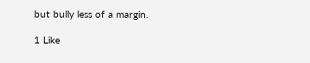but bully less of a margin.

1 Like